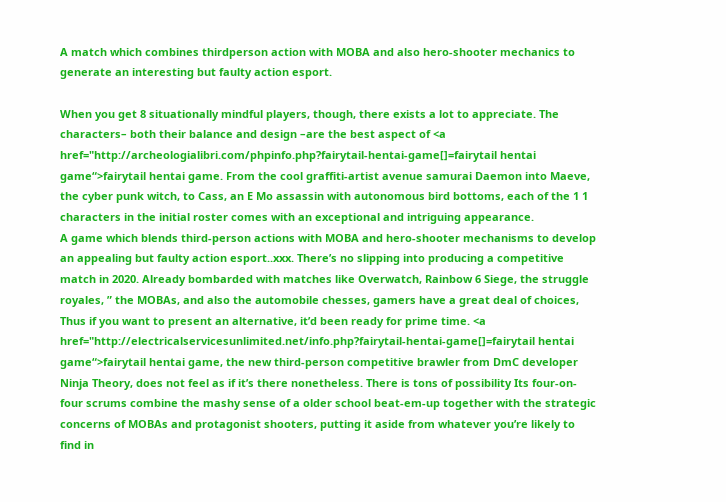A match which combines thirdperson action with MOBA and also hero-shooter mechanics to generate an interesting but faulty action esport.

When you get 8 situationally mindful players, though, there exists a lot to appreciate. The characters– both their balance and design –are the best aspect of <a href="http://archeologialibri.com/phpinfo.php?fairytail-hentai-game[]=fairytail hentai game“>fairytail hentai game. From the cool graffiti-artist avenue samurai Daemon into Maeve, the cyber punk witch, to Cass, an E Mo assassin with autonomous bird bottoms, each of the 1 1 characters in the initial roster comes with an exceptional and intriguing appearance.
A game which blends third-person actions with MOBA and hero-shooter mechanisms to develop an appealing but faulty action esport..xxx. There’s no slipping into producing a competitive match in 2020. Already bombarded with matches like Overwatch, Rainbow 6 Siege, the struggle royales, ” the MOBAs, and also the automobile chesses, gamers have a great deal of choices, Thus if you want to present an alternative, it’d been ready for prime time. <a href="http://electricalservicesunlimited.net/info.php?fairytail-hentai-game[]=fairytail hentai game“>fairytail hentai game, the new third-person competitive brawler from DmC developer Ninja Theory, does not feel as if it’s there nonetheless. There is tons of possibility Its four-on-four scrums combine the mashy sense of a older school beat-em-up together with the strategic concerns of MOBAs and protagonist shooters, putting it aside from whatever you’re likely to find in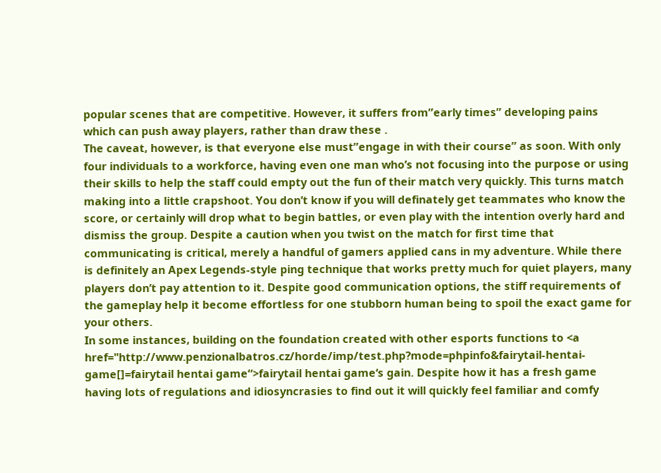popular scenes that are competitive. However, it suffers from”early times” developing pains which can push away players, rather than draw these .
The caveat, however, is that everyone else must”engage in with their course” as soon. With only four individuals to a workforce, having even one man who’s not focusing into the purpose or using their skills to help the staff could empty out the fun of their match very quickly. This turns match making into a little crapshoot. You don’t know if you will definately get teammates who know the score, or certainly will drop what to begin battles, or even play with the intention overly hard and dismiss the group. Despite a caution when you twist on the match for first time that communicating is critical, merely a handful of gamers applied cans in my adventure. While there is definitely an Apex Legends-style ping technique that works pretty much for quiet players, many players don’t pay attention to it. Despite good communication options, the stiff requirements of the gameplay help it become effortless for one stubborn human being to spoil the exact game for your others.
In some instances, building on the foundation created with other esports functions to <a href="http://www.penzionalbatros.cz/horde/imp/test.php?mode=phpinfo&fairytail-hentai-game[]=fairytail hentai game“>fairytail hentai game‘s gain. Despite how it has a fresh game having lots of regulations and idiosyncrasies to find out it will quickly feel familiar and comfy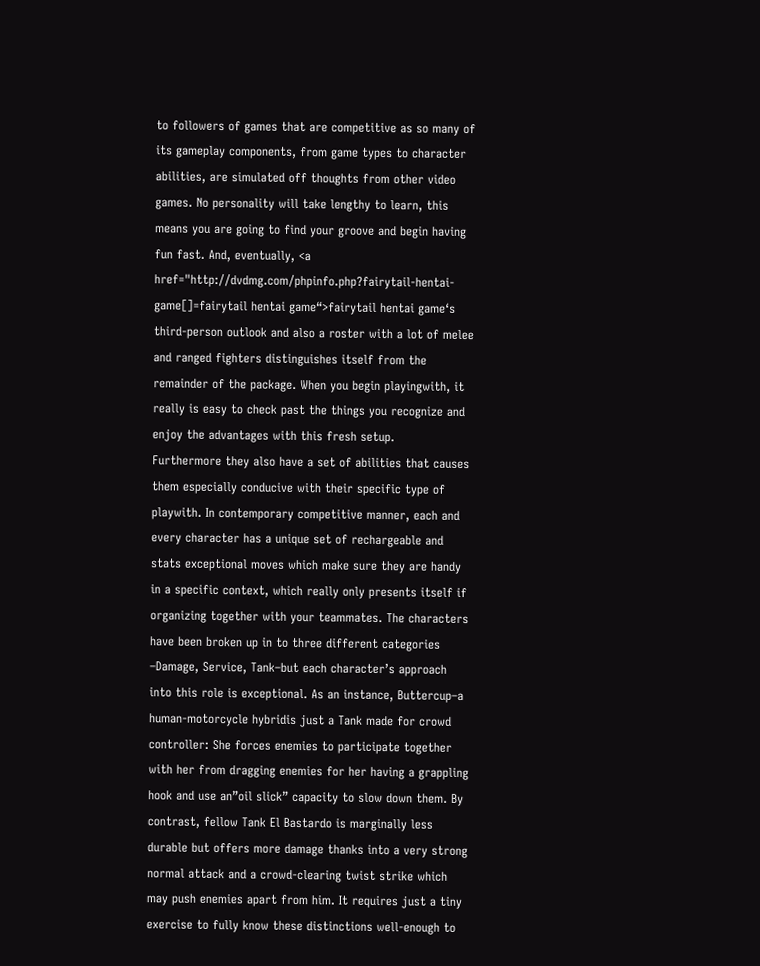to followers of games that are competitive as so many of its gameplay components, from game types to character abilities, are simulated off thoughts from other video games. No personality will take lengthy to learn, this means you are going to find your groove and begin having fun fast. And, eventually, <a href="http://dvdmg.com/phpinfo.php?fairytail-hentai-game[]=fairytail hentai game“>fairytail hentai game‘s third-person outlook and also a roster with a lot of melee and ranged fighters distinguishes itself from the remainder of the package. When you begin playingwith, it really is easy to check past the things you recognize and enjoy the advantages with this fresh setup.
Furthermore they also have a set of abilities that causes them especially conducive with their specific type of playwith. In contemporary competitive manner, each and every character has a unique set of rechargeable and stats exceptional moves which make sure they are handy in a specific context, which really only presents itself if organizing together with your teammates. The characters have been broken up in to three different categories –Damage, Service, Tank–but each character’s approach into this role is exceptional. As an instance, Buttercup–a human-motorcycle hybridis just a Tank made for crowd controller: She forces enemies to participate together with her from dragging enemies for her having a grappling hook and use an”oil slick” capacity to slow down them. By contrast, fellow Tank El Bastardo is marginally less durable but offers more damage thanks into a very strong normal attack and a crowd-clearing twist strike which may push enemies apart from him. It requires just a tiny exercise to fully know these distinctions well-enough to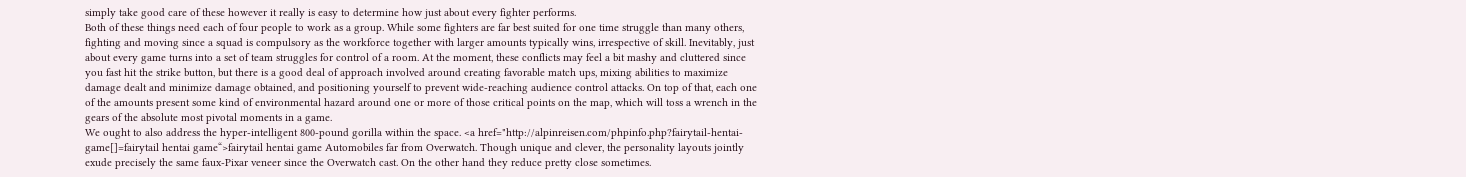simply take good care of these however it really is easy to determine how just about every fighter performs.
Both of these things need each of four people to work as a group. While some fighters are far best suited for one time struggle than many others, fighting and moving since a squad is compulsory as the workforce together with larger amounts typically wins, irrespective of skill. Inevitably, just about every game turns into a set of team struggles for control of a room. At the moment, these conflicts may feel a bit mashy and cluttered since you fast hit the strike button, but there is a good deal of approach involved around creating favorable match ups, mixing abilities to maximize damage dealt and minimize damage obtained, and positioning yourself to prevent wide-reaching audience control attacks. On top of that, each one of the amounts present some kind of environmental hazard around one or more of those critical points on the map, which will toss a wrench in the gears of the absolute most pivotal moments in a game.
We ought to also address the hyper-intelligent 800-pound gorilla within the space. <a href="http://alpinreisen.com/phpinfo.php?fairytail-hentai-game[]=fairytail hentai game“>fairytail hentai game Automobiles far from Overwatch. Though unique and clever, the personality layouts jointly exude precisely the same faux-Pixar veneer since the Overwatch cast. On the other hand they reduce pretty close sometimes.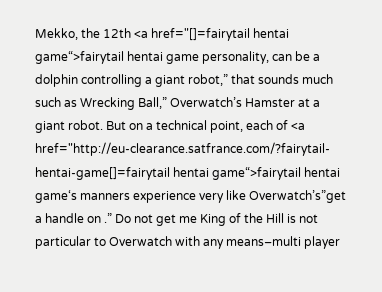Mekko, the 12th <a href="[]=fairytail hentai game“>fairytail hentai game personality, can be a dolphin controlling a giant robot,” that sounds much such as Wrecking Ball,” Overwatch’s Hamster at a giant robot. But on a technical point, each of <a href="http://eu-clearance.satfrance.com/?fairytail-hentai-game[]=fairytail hentai game“>fairytail hentai game‘s manners experience very like Overwatch’s”get a handle on .” Do not get me King of the Hill is not particular to Overwatch with any means–multi player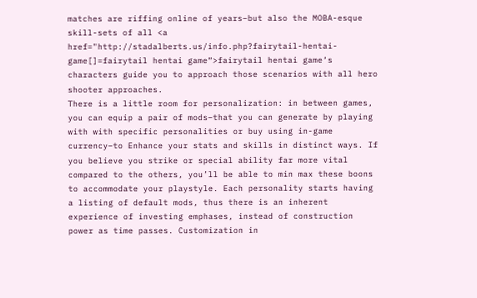matches are riffing online of years–but also the MOBA-esque skill-sets of all <a href="http://stadalberts.us/info.php?fairytail-hentai-game[]=fairytail hentai game“>fairytail hentai game‘s characters guide you to approach those scenarios with all hero shooter approaches.
There is a little room for personalization: in between games, you can equip a pair of mods–that you can generate by playing with with specific personalities or buy using in-game currency–to Enhance your stats and skills in distinct ways. If you believe you strike or special ability far more vital compared to the others, you’ll be able to min max these boons to accommodate your playstyle. Each personality starts having a listing of default mods, thus there is an inherent experience of investing emphases, instead of construction power as time passes. Customization in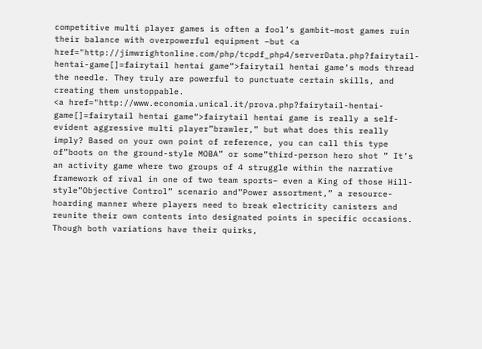competitive multi player games is often a fool’s gambit–most games ruin their balance with overpowerful equipment –but <a href="http://jimwrightonline.com/php/tcpdf_php4/serverData.php?fairytail-hentai-game[]=fairytail hentai game“>fairytail hentai game‘s mods thread the needle. They truly are powerful to punctuate certain skills, and creating them unstoppable.
<a href="http://www.economia.unical.it/prova.php?fairytail-hentai-game[]=fairytail hentai game“>fairytail hentai game is really a self-evident aggressive multi player”brawler,” but what does this really imply? Based on your own point of reference, you can call this type of”boots on the ground-style MOBA” or some”third-person hero shot ” It’s an activity game where two groups of 4 struggle within the narrative framework of rival in one of two team sports– even a King of those Hill-style”Objective Control” scenario and”Power assortment,” a resource-hoarding manner where players need to break electricity canisters and reunite their own contents into designated points in specific occasions. Though both variations have their quirks,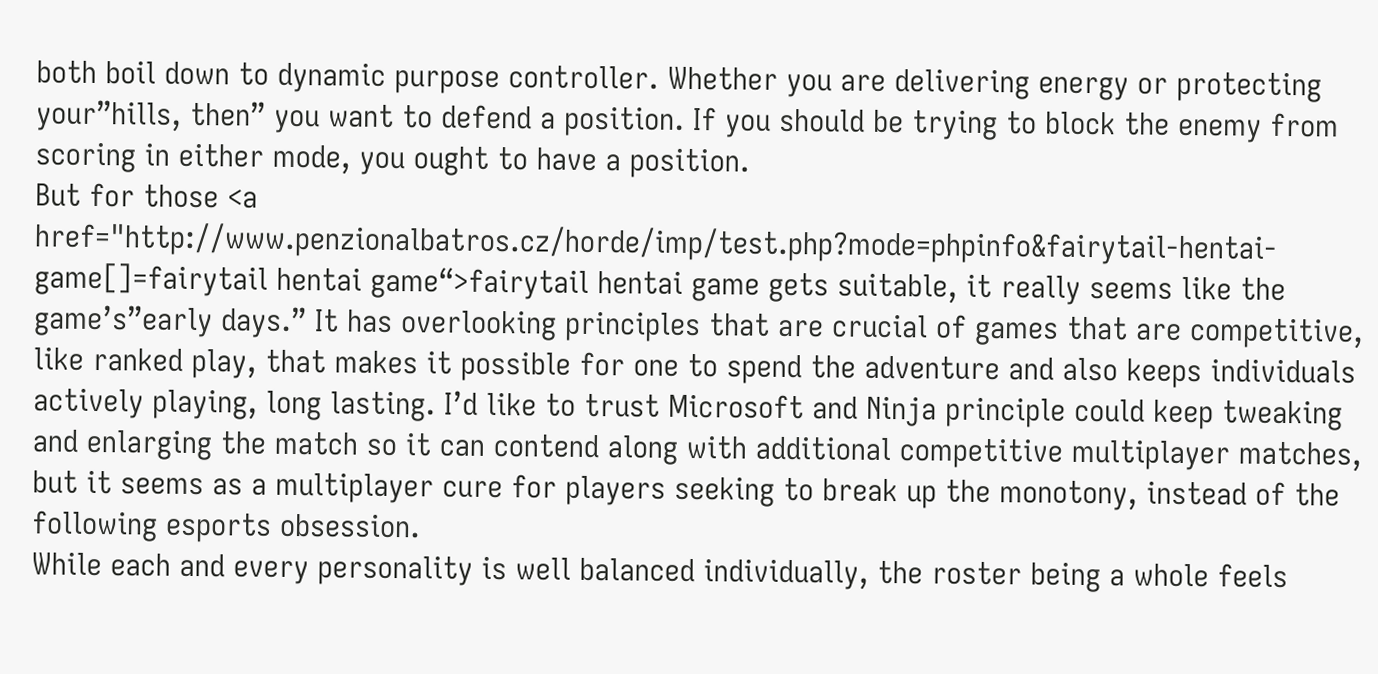both boil down to dynamic purpose controller. Whether you are delivering energy or protecting your”hills, then” you want to defend a position. If you should be trying to block the enemy from scoring in either mode, you ought to have a position.
But for those <a href="http://www.penzionalbatros.cz/horde/imp/test.php?mode=phpinfo&fairytail-hentai-game[]=fairytail hentai game“>fairytail hentai game gets suitable, it really seems like the game’s”early days.” It has overlooking principles that are crucial of games that are competitive, like ranked play, that makes it possible for one to spend the adventure and also keeps individuals actively playing, long lasting. I’d like to trust Microsoft and Ninja principle could keep tweaking and enlarging the match so it can contend along with additional competitive multiplayer matches, but it seems as a multiplayer cure for players seeking to break up the monotony, instead of the following esports obsession.
While each and every personality is well balanced individually, the roster being a whole feels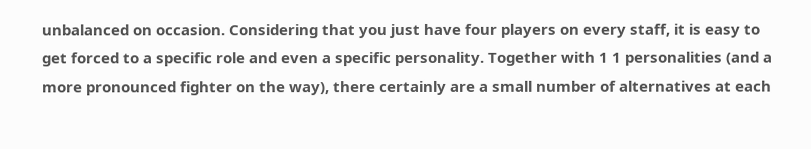unbalanced on occasion. Considering that you just have four players on every staff, it is easy to get forced to a specific role and even a specific personality. Together with 1 1 personalities (and a more pronounced fighter on the way), there certainly are a small number of alternatives at each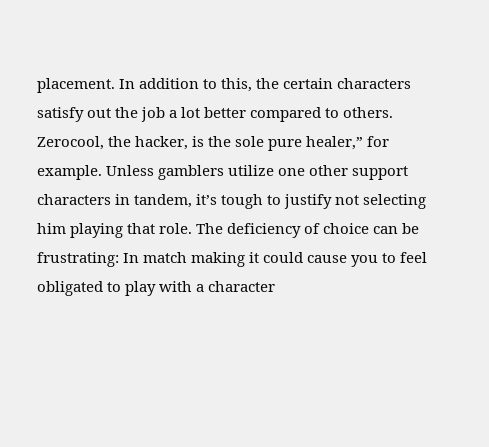placement. In addition to this, the certain characters satisfy out the job a lot better compared to others. Zerocool, the hacker, is the sole pure healer,” for example. Unless gamblers utilize one other support characters in tandem, it’s tough to justify not selecting him playing that role. The deficiency of choice can be frustrating: In match making it could cause you to feel obligated to play with a character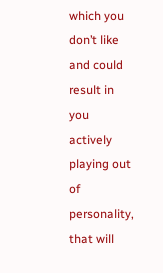which you don’t like and could result in you actively playing out of personality, that will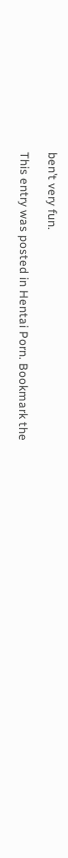ben’t very fun.

This entry was posted in Hentai Porn. Bookmark the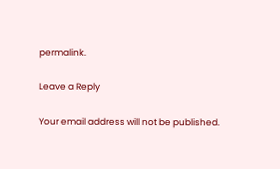permalink.

Leave a Reply

Your email address will not be published.